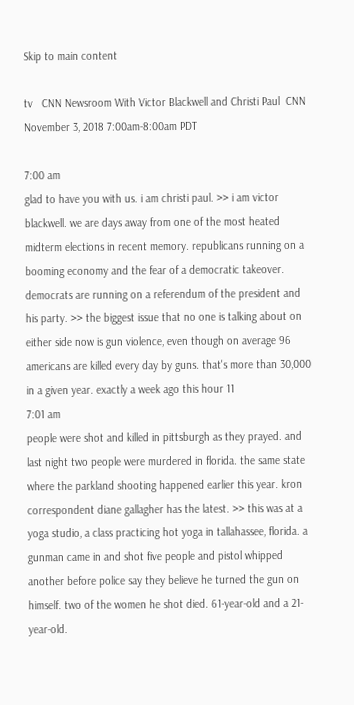Skip to main content

tv   CNN Newsroom With Victor Blackwell and Christi Paul  CNN  November 3, 2018 7:00am-8:00am PDT

7:00 am
glad to have you with us. i am christi paul. >> i am victor blackwell. we are days away from one of the most heated midterm elections in recent memory. republicans running on a booming economy and the fear of a democratic takeover. democrats are running on a referendum of the president and his party. >> the biggest issue that no one is talking about on either side now is gun violence, even though on average 96 americans are killed every day by guns. that's more than 30,000 in a given year. exactly a week ago this hour 11
7:01 am
people were shot and killed in pittsburgh as they prayed. and last night two people were murdered in florida. the same state where the parkland shooting happened earlier this year. kron correspondent diane gallagher has the latest. >> this was at a yoga studio, a class practicing hot yoga in tallahassee, florida. a gunman came in and shot five people and pistol whipped another before police say they believe he turned the gun on himself. two of the women he shot died. 61-year-old and a 21-year-old.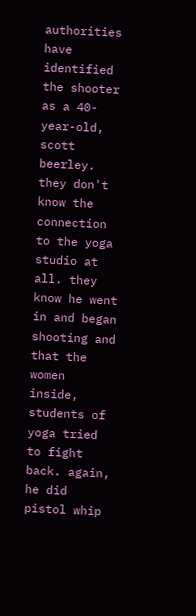authorities have identified the shooter as a 40-year-old, scott beerley. they don't know the connection to the yoga studio at all. they know he went in and began shooting and that the women inside, students of yoga tried to fight back. again, he did pistol whip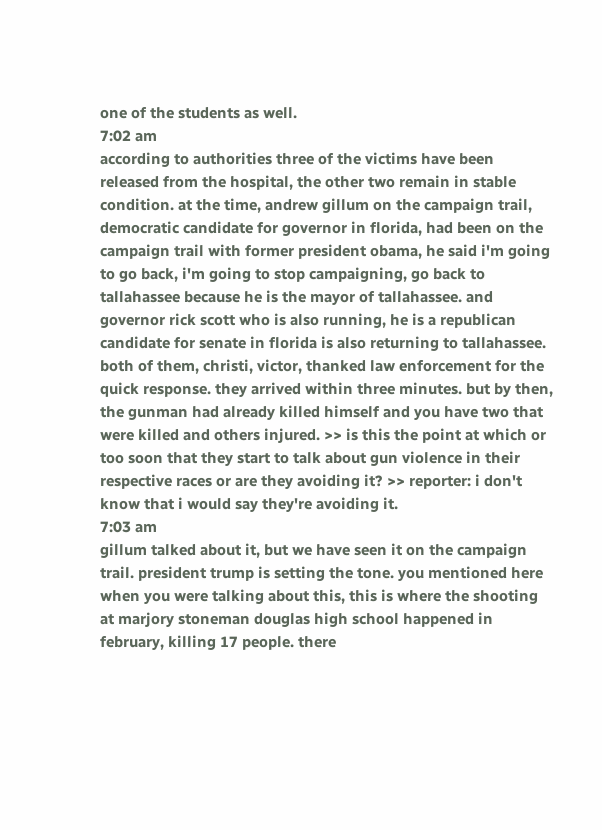one of the students as well.
7:02 am
according to authorities three of the victims have been released from the hospital, the other two remain in stable condition. at the time, andrew gillum on the campaign trail, democratic candidate for governor in florida, had been on the campaign trail with former president obama, he said i'm going to go back, i'm going to stop campaigning, go back to tallahassee because he is the mayor of tallahassee. and governor rick scott who is also running, he is a republican candidate for senate in florida is also returning to tallahassee. both of them, christi, victor, thanked law enforcement for the quick response. they arrived within three minutes. but by then, the gunman had already killed himself and you have two that were killed and others injured. >> is this the point at which or too soon that they start to talk about gun violence in their respective races or are they avoiding it? >> reporter: i don't know that i would say they're avoiding it.
7:03 am
gillum talked about it, but we have seen it on the campaign trail. president trump is setting the tone. you mentioned here when you were talking about this, this is where the shooting at marjory stoneman douglas high school happened in february, killing 17 people. there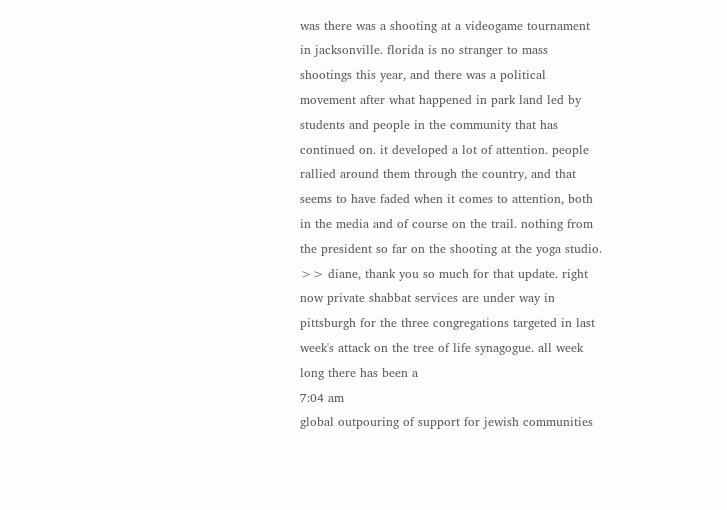was there was a shooting at a videogame tournament in jacksonville. florida is no stranger to mass shootings this year, and there was a political movement after what happened in park land led by students and people in the community that has continued on. it developed a lot of attention. people rallied around them through the country, and that seems to have faded when it comes to attention, both in the media and of course on the trail. nothing from the president so far on the shooting at the yoga studio. >> diane, thank you so much for that update. right now private shabbat services are under way in pittsburgh for the three congregations targeted in last week's attack on the tree of life synagogue. all week long there has been a
7:04 am
global outpouring of support for jewish communities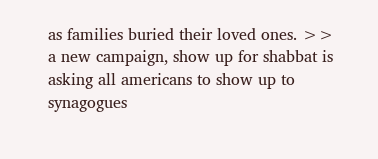as families buried their loved ones. >> a new campaign, show up for shabbat is asking all americans to show up to synagogues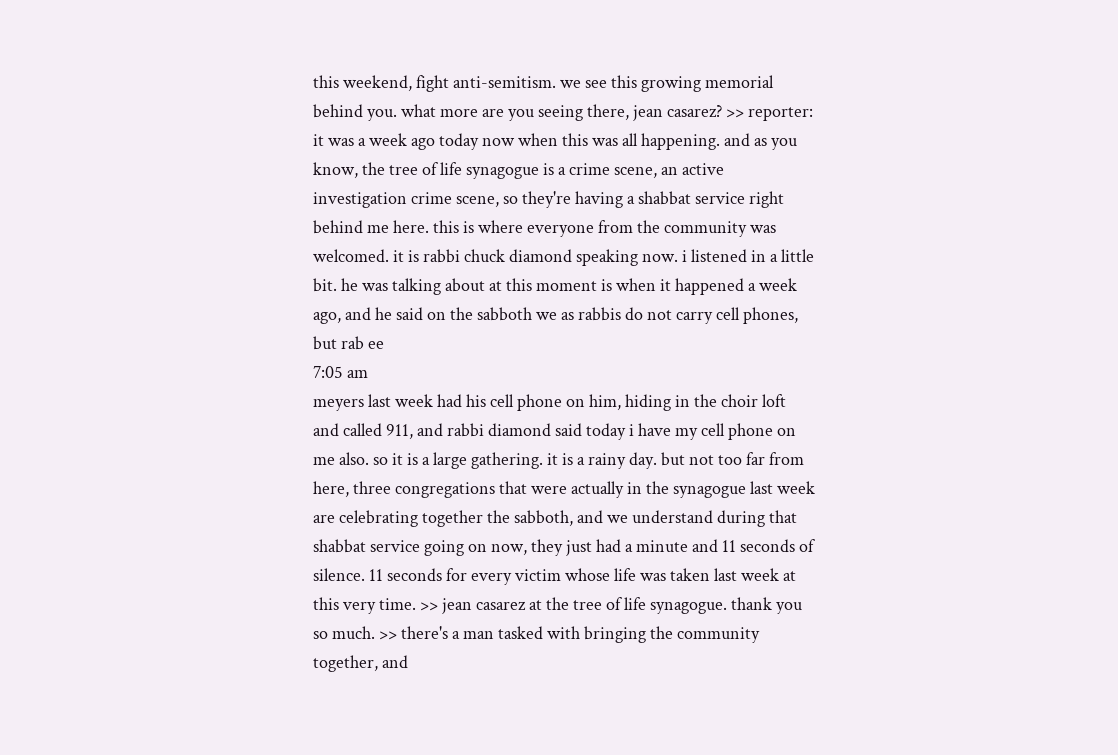this weekend, fight anti-semitism. we see this growing memorial behind you. what more are you seeing there, jean casarez? >> reporter: it was a week ago today now when this was all happening. and as you know, the tree of life synagogue is a crime scene, an active investigation crime scene, so they're having a shabbat service right behind me here. this is where everyone from the community was welcomed. it is rabbi chuck diamond speaking now. i listened in a little bit. he was talking about at this moment is when it happened a week ago, and he said on the sabboth we as rabbis do not carry cell phones, but rab ee
7:05 am
meyers last week had his cell phone on him, hiding in the choir loft and called 911, and rabbi diamond said today i have my cell phone on me also. so it is a large gathering. it is a rainy day. but not too far from here, three congregations that were actually in the synagogue last week are celebrating together the sabboth, and we understand during that shabbat service going on now, they just had a minute and 11 seconds of silence. 11 seconds for every victim whose life was taken last week at this very time. >> jean casarez at the tree of life synagogue. thank you so much. >> there's a man tasked with bringing the community together, and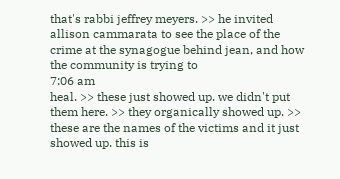that's rabbi jeffrey meyers. >> he invited allison cammarata to see the place of the crime at the synagogue behind jean, and how the community is trying to
7:06 am
heal. >> these just showed up. we didn't put them here. >> they organically showed up. >> these are the names of the victims and it just showed up. this is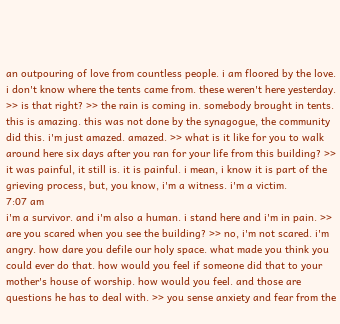an outpouring of love from countless people. i am floored by the love. i don't know where the tents came from. these weren't here yesterday. >> is that right? >> the rain is coming in. somebody brought in tents. this is amazing. this was not done by the synagogue, the community did this. i'm just amazed. amazed. >> what is it like for you to walk around here six days after you ran for your life from this building? >> it was painful, it still is. it is painful. i mean, i know it is part of the grieving process, but, you know, i'm a witness. i'm a victim.
7:07 am
i'm a survivor. and i'm also a human. i stand here and i'm in pain. >> are you scared when you see the building? >> no, i'm not scared. i'm angry. how dare you defile our holy space. what made you think you could ever do that. how would you feel if someone did that to your mother's house of worship. how would you feel. and those are questions he has to deal with. >> you sense anxiety and fear from the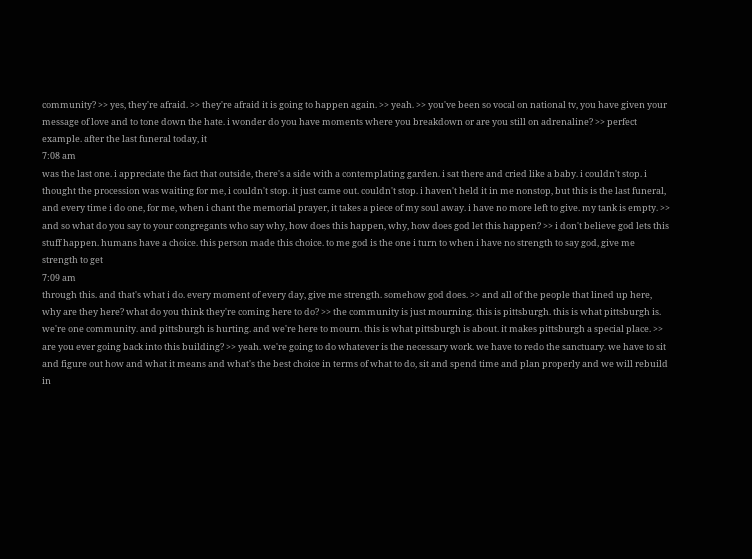community? >> yes, they're afraid. >> they're afraid it is going to happen again. >> yeah. >> you've been so vocal on national tv, you have given your message of love and to tone down the hate. i wonder do you have moments where you breakdown or are you still on adrenaline? >> perfect example. after the last funeral today, it
7:08 am
was the last one. i appreciate the fact that outside, there's a side with a contemplating garden. i sat there and cried like a baby. i couldn't stop. i thought the procession was waiting for me, i couldn't stop. it just came out. couldn't stop. i haven't held it in me nonstop, but this is the last funeral, and every time i do one, for me, when i chant the memorial prayer, it takes a piece of my soul away. i have no more left to give. my tank is empty. >> and so what do you say to your congregants who say why, how does this happen, why, how does god let this happen? >> i don't believe god lets this stuff happen. humans have a choice. this person made this choice. to me god is the one i turn to when i have no strength to say god, give me strength to get
7:09 am
through this. and that's what i do. every moment of every day, give me strength. somehow god does. >> and all of the people that lined up here, why are they here? what do you think they're coming here to do? >> the community is just mourning. this is pittsburgh. this is what pittsburgh is. we're one community. and pittsburgh is hurting. and we're here to mourn. this is what pittsburgh is about. it makes pittsburgh a special place. >> are you ever going back into this building? >> yeah. we're going to do whatever is the necessary work. we have to redo the sanctuary. we have to sit and figure out how and what it means and what's the best choice in terms of what to do, sit and spend time and plan properly and we will rebuild in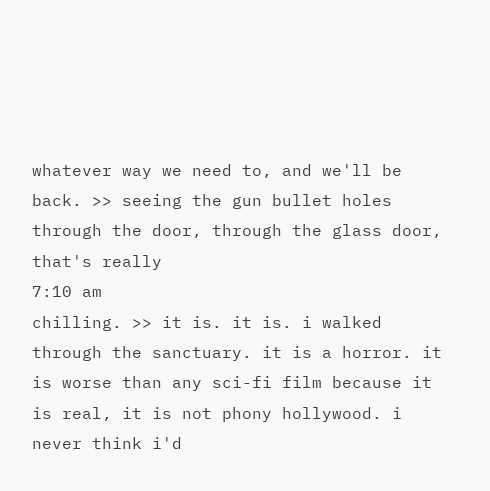whatever way we need to, and we'll be back. >> seeing the gun bullet holes through the door, through the glass door, that's really
7:10 am
chilling. >> it is. it is. i walked through the sanctuary. it is a horror. it is worse than any sci-fi film because it is real, it is not phony hollywood. i never think i'd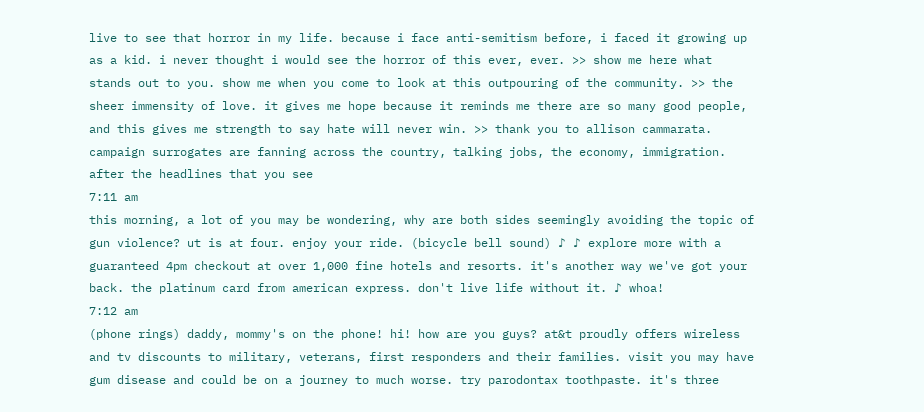live to see that horror in my life. because i face anti-semitism before, i faced it growing up as a kid. i never thought i would see the horror of this ever, ever. >> show me here what stands out to you. show me when you come to look at this outpouring of the community. >> the sheer immensity of love. it gives me hope because it reminds me there are so many good people, and this gives me strength to say hate will never win. >> thank you to allison cammarata. campaign surrogates are fanning across the country, talking jobs, the economy, immigration. after the headlines that you see
7:11 am
this morning, a lot of you may be wondering, why are both sides seemingly avoiding the topic of gun violence? ut is at four. enjoy your ride. (bicycle bell sound) ♪ ♪ explore more with a guaranteed 4pm checkout at over 1,000 fine hotels and resorts. it's another way we've got your back. the platinum card from american express. don't live life without it. ♪ whoa!
7:12 am
(phone rings) daddy, mommy's on the phone! hi! how are you guys? at&t proudly offers wireless and tv discounts to military, veterans, first responders and their families. visit you may have gum disease and could be on a journey to much worse. try parodontax toothpaste. it's three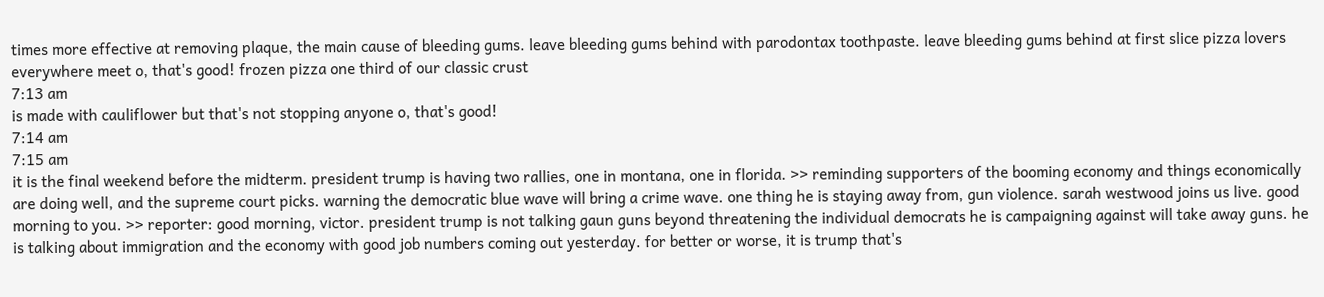times more effective at removing plaque, the main cause of bleeding gums. leave bleeding gums behind with parodontax toothpaste. leave bleeding gums behind at first slice pizza lovers everywhere meet o, that's good! frozen pizza one third of our classic crust
7:13 am
is made with cauliflower but that's not stopping anyone o, that's good!
7:14 am
7:15 am
it is the final weekend before the midterm. president trump is having two rallies, one in montana, one in florida. >> reminding supporters of the booming economy and things economically are doing well, and the supreme court picks. warning the democratic blue wave will bring a crime wave. one thing he is staying away from, gun violence. sarah westwood joins us live. good morning to you. >> reporter: good morning, victor. president trump is not talking gaun guns beyond threatening the individual democrats he is campaigning against will take away guns. he is talking about immigration and the economy with good job numbers coming out yesterday. for better or worse, it is trump that's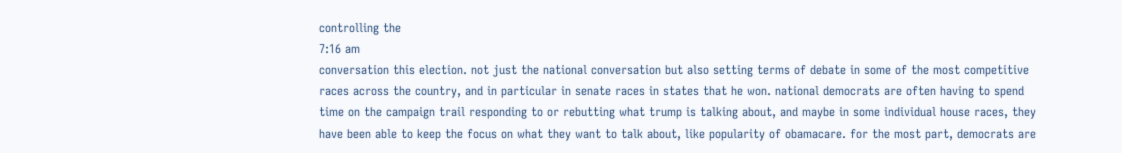controlling the
7:16 am
conversation this election. not just the national conversation but also setting terms of debate in some of the most competitive races across the country, and in particular in senate races in states that he won. national democrats are often having to spend time on the campaign trail responding to or rebutting what trump is talking about, and maybe in some individual house races, they have been able to keep the focus on what they want to talk about, like popularity of obamacare. for the most part, democrats are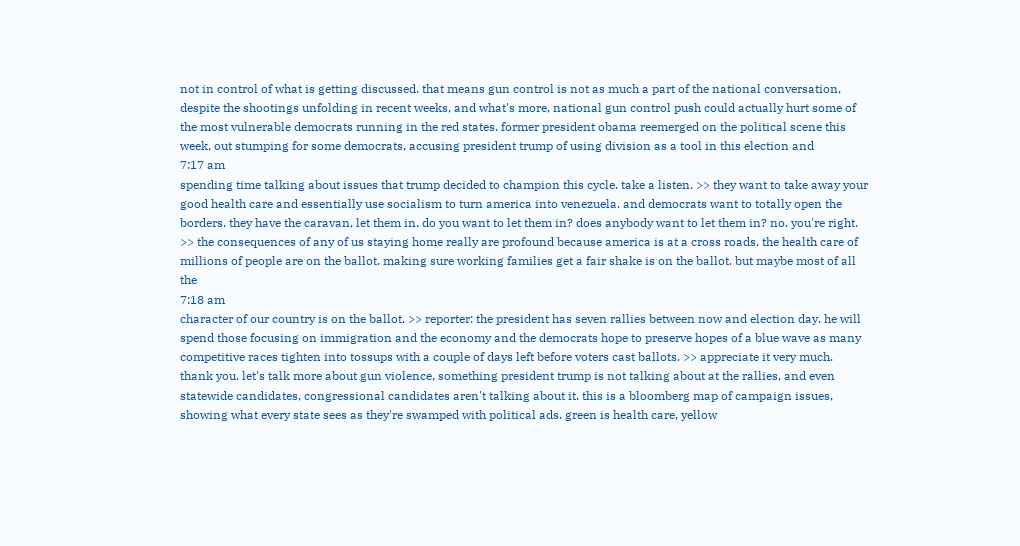not in control of what is getting discussed. that means gun control is not as much a part of the national conversation, despite the shootings unfolding in recent weeks, and what's more, national gun control push could actually hurt some of the most vulnerable democrats running in the red states. former president obama reemerged on the political scene this week, out stumping for some democrats, accusing president trump of using division as a tool in this election and
7:17 am
spending time talking about issues that trump decided to champion this cycle. take a listen. >> they want to take away your good health care and essentially use socialism to turn america into venezuela. and democrats want to totally open the borders. they have the caravan, let them in. do you want to let them in? does anybody want to let them in? no. you're right. >> the consequences of any of us staying home really are profound because america is at a cross roads. the health care of millions of people are on the ballot. making sure working families get a fair shake is on the ballot. but maybe most of all the
7:18 am
character of our country is on the ballot. >> reporter: the president has seven rallies between now and election day. he will spend those focusing on immigration and the economy and the democrats hope to preserve hopes of a blue wave as many competitive races tighten into tossups with a couple of days left before voters cast ballots. >> appreciate it very much. thank you. let's talk more about gun violence, something president trump is not talking about at the rallies, and even statewide candidates, congressional candidates aren't talking about it. this is a bloomberg map of campaign issues, showing what every state sees as they're swamped with political ads. green is health care, yellow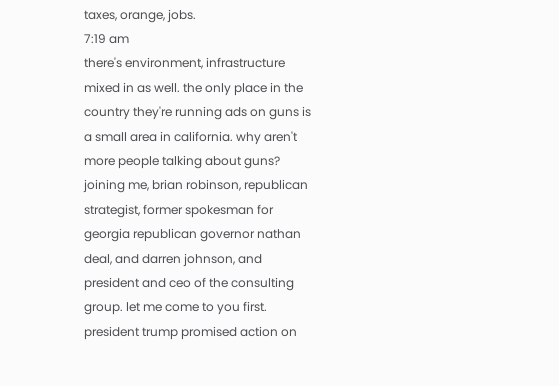taxes, orange, jobs.
7:19 am
there's environment, infrastructure mixed in as well. the only place in the country they're running ads on guns is a small area in california. why aren't more people talking about guns? joining me, brian robinson, republican strategist, former spokesman for georgia republican governor nathan deal, and darren johnson, and president and ceo of the consulting group. let me come to you first. president trump promised action on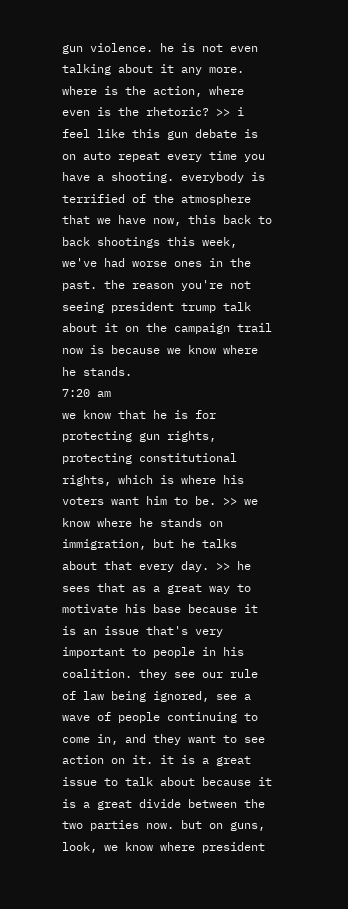gun violence. he is not even talking about it any more. where is the action, where even is the rhetoric? >> i feel like this gun debate is on auto repeat every time you have a shooting. everybody is terrified of the atmosphere that we have now, this back to back shootings this week, we've had worse ones in the past. the reason you're not seeing president trump talk about it on the campaign trail now is because we know where he stands.
7:20 am
we know that he is for protecting gun rights, protecting constitutional rights, which is where his voters want him to be. >> we know where he stands on immigration, but he talks about that every day. >> he sees that as a great way to motivate his base because it is an issue that's very important to people in his coalition. they see our rule of law being ignored, see a wave of people continuing to come in, and they want to see action on it. it is a great issue to talk about because it is a great divide between the two parties now. but on guns, look, we know where president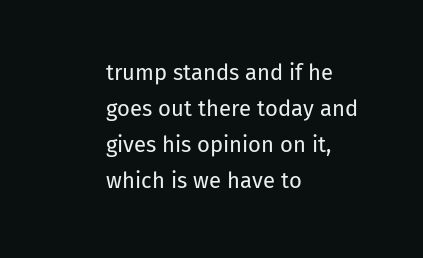trump stands and if he goes out there today and gives his opinion on it, which is we have to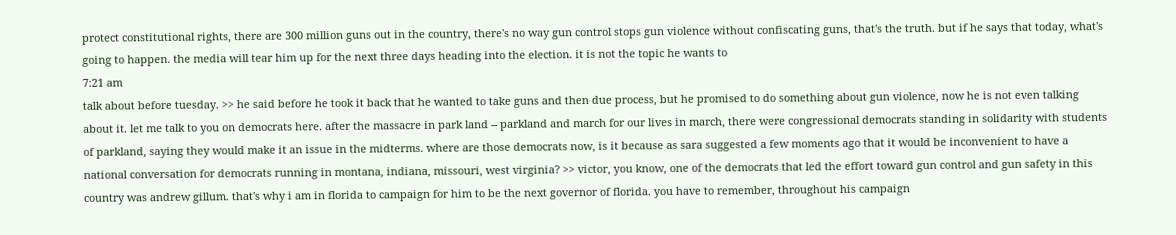protect constitutional rights, there are 300 million guns out in the country, there's no way gun control stops gun violence without confiscating guns, that's the truth. but if he says that today, what's going to happen. the media will tear him up for the next three days heading into the election. it is not the topic he wants to
7:21 am
talk about before tuesday. >> he said before he took it back that he wanted to take guns and then due process, but he promised to do something about gun violence, now he is not even talking about it. let me talk to you on democrats here. after the massacre in park land -- parkland and march for our lives in march, there were congressional democrats standing in solidarity with students of parkland, saying they would make it an issue in the midterms. where are those democrats now, is it because as sara suggested a few moments ago that it would be inconvenient to have a national conversation for democrats running in montana, indiana, missouri, west virginia? >> victor, you know, one of the democrats that led the effort toward gun control and gun safety in this country was andrew gillum. that's why i am in florida to campaign for him to be the next governor of florida. you have to remember, throughout his campaign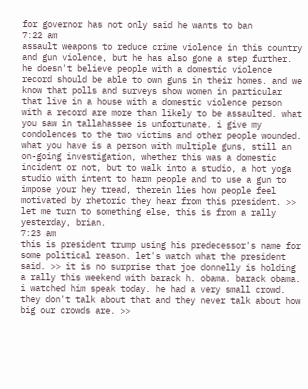for governor has not only said he wants to ban
7:22 am
assault weapons to reduce crime violence in this country and gun violence, but he has also gone a step further. he doesn't believe people with a domestic violence record should be able to own guns in their homes. and we know that polls and surveys show women in particular that live in a house with a domestic violence person with a record are more than likely to be assaulted. what you saw in tallahassee is unfortunate. i give my condolences to the two victims and other people wounded. what you have is a person with multiple guns, still an on-going investigation, whether this was a domestic incident or not, but to walk into a studio, a hot yoga studio with intent to harm people and to use a gun to impose your hey tread, therein lies how people feel motivated by rhetoric they hear from this president. >> let me turn to something else, this is from a rally yesterday, brian.
7:23 am
this is president trump using his predecessor's name for some political reason. let's watch what the president said. >> it is no surprise that joe donnelly is holding a rally this weekend with barack h. obama. barack obama. i watched him speak today. he had a very small crowd. they don't talk about that and they never talk about how big our crowds are. >>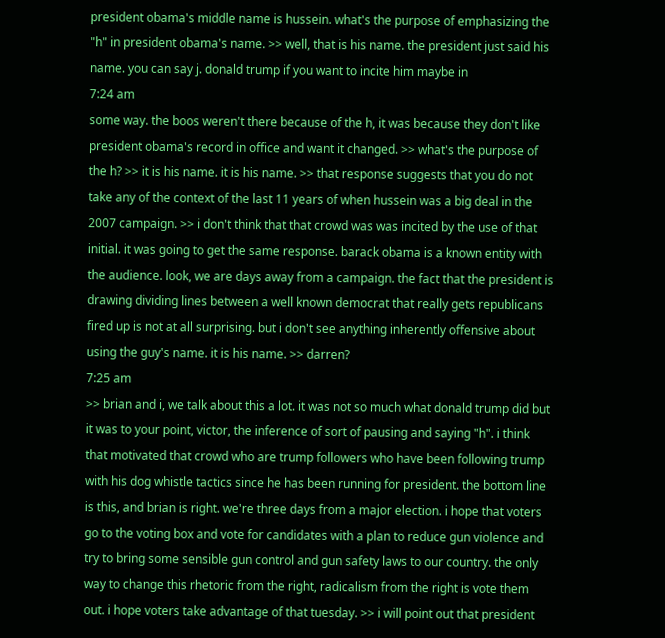president obama's middle name is hussein. what's the purpose of emphasizing the "h" in president obama's name. >> well, that is his name. the president just said his name. you can say j. donald trump if you want to incite him maybe in
7:24 am
some way. the boos weren't there because of the h, it was because they don't like president obama's record in office and want it changed. >> what's the purpose of the h? >> it is his name. it is his name. >> that response suggests that you do not take any of the context of the last 11 years of when hussein was a big deal in the 2007 campaign. >> i don't think that that crowd was was incited by the use of that initial. it was going to get the same response. barack obama is a known entity with the audience. look, we are days away from a campaign. the fact that the president is drawing dividing lines between a well known democrat that really gets republicans fired up is not at all surprising. but i don't see anything inherently offensive about using the guy's name. it is his name. >> darren?
7:25 am
>> brian and i, we talk about this a lot. it was not so much what donald trump did but it was to your point, victor, the inference of sort of pausing and saying "h". i think that motivated that crowd who are trump followers who have been following trump with his dog whistle tactics since he has been running for president. the bottom line is this, and brian is right. we're three days from a major election. i hope that voters go to the voting box and vote for candidates with a plan to reduce gun violence and try to bring some sensible gun control and gun safety laws to our country. the only way to change this rhetoric from the right, radicalism from the right is vote them out. i hope voters take advantage of that tuesday. >> i will point out that president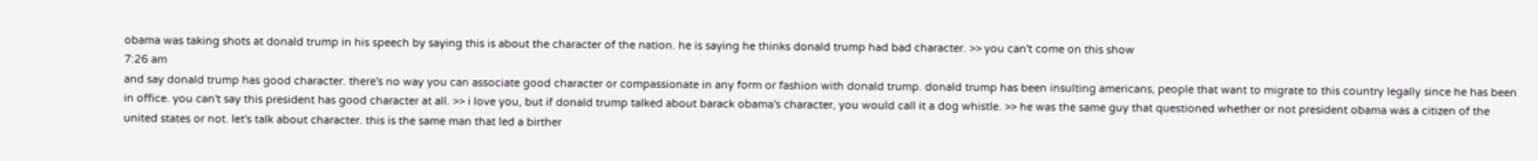obama was taking shots at donald trump in his speech by saying this is about the character of the nation. he is saying he thinks donald trump had bad character. >> you can't come on this show
7:26 am
and say donald trump has good character. there's no way you can associate good character or compassionate in any form or fashion with donald trump. donald trump has been insulting americans, people that want to migrate to this country legally since he has been in office. you can't say this president has good character at all. >> i love you, but if donald trump talked about barack obama's character, you would call it a dog whistle. >> he was the same guy that questioned whether or not president obama was a citizen of the united states or not. let's talk about character. this is the same man that led a birther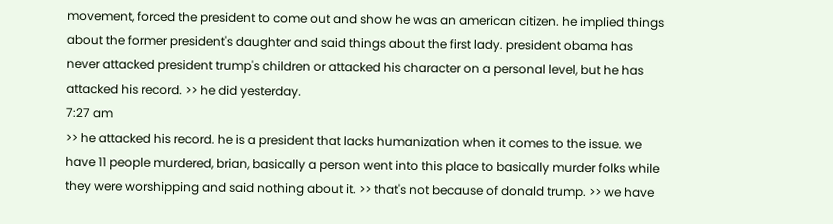movement, forced the president to come out and show he was an american citizen. he implied things about the former president's daughter and said things about the first lady. president obama has never attacked president trump's children or attacked his character on a personal level, but he has attacked his record. >> he did yesterday.
7:27 am
>> he attacked his record. he is a president that lacks humanization when it comes to the issue. we have 11 people murdered, brian, basically a person went into this place to basically murder folks while they were worshipping and said nothing about it. >> that's not because of donald trump. >> we have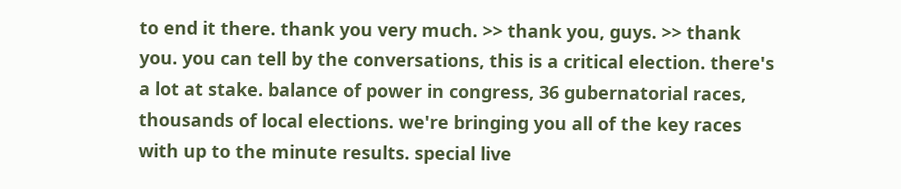to end it there. thank you very much. >> thank you, guys. >> thank you. you can tell by the conversations, this is a critical election. there's a lot at stake. balance of power in congress, 36 gubernatorial races, thousands of local elections. we're bringing you all of the key races with up to the minute results. special live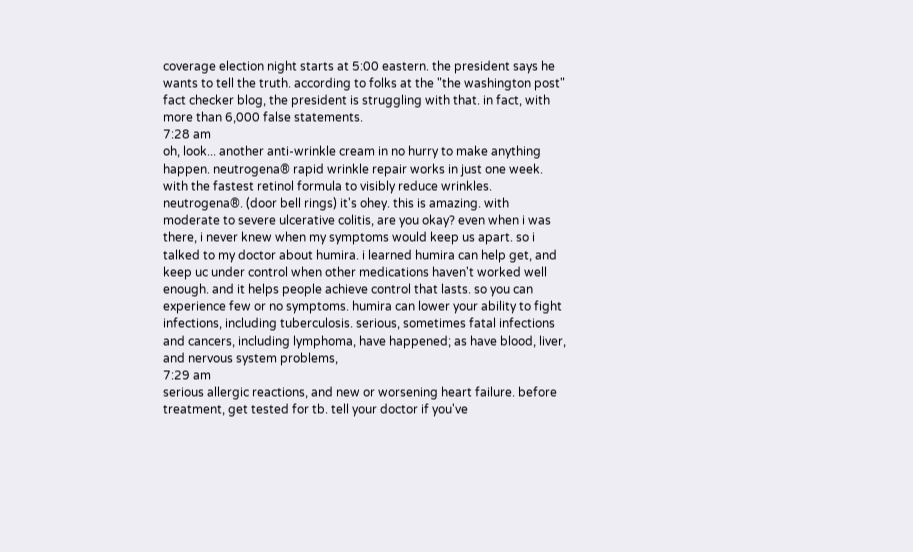coverage election night starts at 5:00 eastern. the president says he wants to tell the truth. according to folks at the "the washington post" fact checker blog, the president is struggling with that. in fact, with more than 6,000 false statements.
7:28 am
oh, look... another anti-wrinkle cream in no hurry to make anything happen. neutrogena® rapid wrinkle repair works in just one week. with the fastest retinol formula to visibly reduce wrinkles. neutrogena®. (door bell rings) it's ohey. this is amazing. with moderate to severe ulcerative colitis, are you okay? even when i was there, i never knew when my symptoms would keep us apart. so i talked to my doctor about humira. i learned humira can help get, and keep uc under control when other medications haven't worked well enough. and it helps people achieve control that lasts. so you can experience few or no symptoms. humira can lower your ability to fight infections, including tuberculosis. serious, sometimes fatal infections and cancers, including lymphoma, have happened; as have blood, liver, and nervous system problems,
7:29 am
serious allergic reactions, and new or worsening heart failure. before treatment, get tested for tb. tell your doctor if you've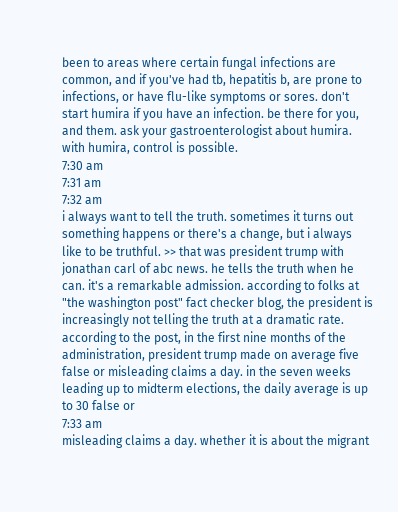been to areas where certain fungal infections are common, and if you've had tb, hepatitis b, are prone to infections, or have flu-like symptoms or sores. don't start humira if you have an infection. be there for you, and them. ask your gastroenterologist about humira. with humira, control is possible.
7:30 am
7:31 am
7:32 am
i always want to tell the truth. sometimes it turns out something happens or there's a change, but i always like to be truthful. >> that was president trump with jonathan carl of abc news. he tells the truth when he can. it's a remarkable admission. according to folks at "the washington post" fact checker blog, the president is increasingly not telling the truth at a dramatic rate. according to the post, in the first nine months of the administration, president trump made on average five false or misleading claims a day. in the seven weeks leading up to midterm elections, the daily average is up to 30 false or
7:33 am
misleading claims a day. whether it is about the migrant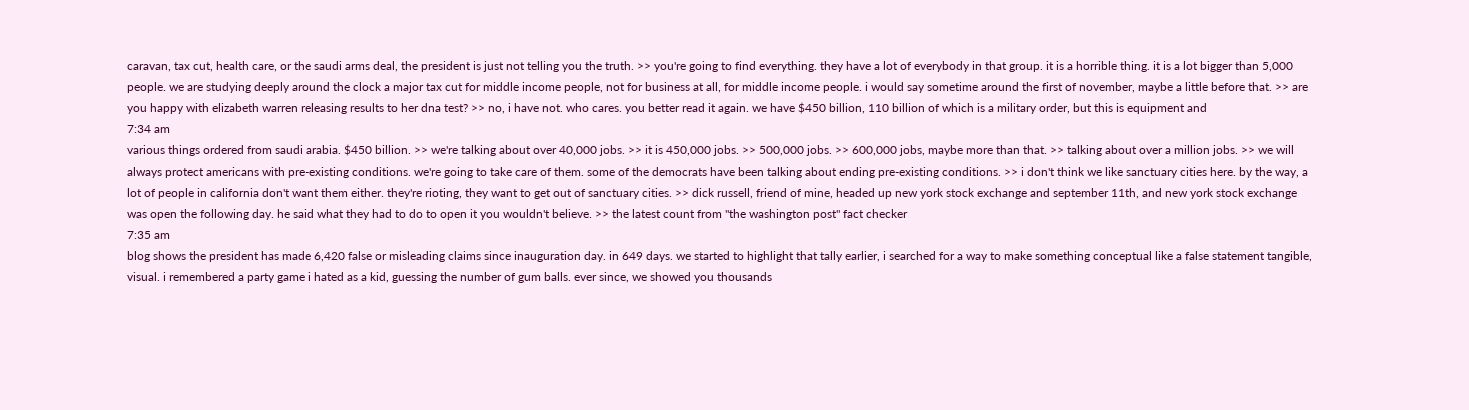caravan, tax cut, health care, or the saudi arms deal, the president is just not telling you the truth. >> you're going to find everything. they have a lot of everybody in that group. it is a horrible thing. it is a lot bigger than 5,000 people. we are studying deeply around the clock a major tax cut for middle income people, not for business at all, for middle income people. i would say sometime around the first of november, maybe a little before that. >> are you happy with elizabeth warren releasing results to her dna test? >> no, i have not. who cares. you better read it again. we have $450 billion, 110 billion of which is a military order, but this is equipment and
7:34 am
various things ordered from saudi arabia. $450 billion. >> we're talking about over 40,000 jobs. >> it is 450,000 jobs. >> 500,000 jobs. >> 600,000 jobs, maybe more than that. >> talking about over a million jobs. >> we will always protect americans with pre-existing conditions. we're going to take care of them. some of the democrats have been talking about ending pre-existing conditions. >> i don't think we like sanctuary cities here. by the way, a lot of people in california don't want them either. they're rioting, they want to get out of sanctuary cities. >> dick russell, friend of mine, headed up new york stock exchange and september 11th, and new york stock exchange was open the following day. he said what they had to do to open it you wouldn't believe. >> the latest count from "the washington post" fact checker
7:35 am
blog shows the president has made 6,420 false or misleading claims since inauguration day. in 649 days. we started to highlight that tally earlier, i searched for a way to make something conceptual like a false statement tangible, visual. i remembered a party game i hated as a kid, guessing the number of gum balls. ever since, we showed you thousands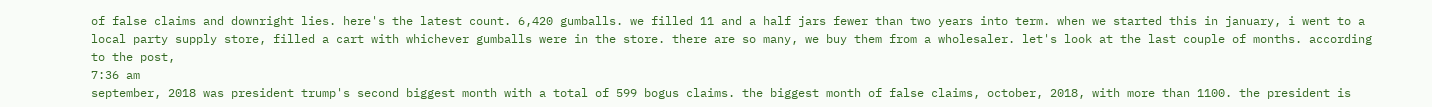of false claims and downright lies. here's the latest count. 6,420 gumballs. we filled 11 and a half jars fewer than two years into term. when we started this in january, i went to a local party supply store, filled a cart with whichever gumballs were in the store. there are so many, we buy them from a wholesaler. let's look at the last couple of months. according to the post,
7:36 am
september, 2018 was president trump's second biggest month with a total of 599 bogus claims. the biggest month of false claims, october, 2018, with more than 1100. the president is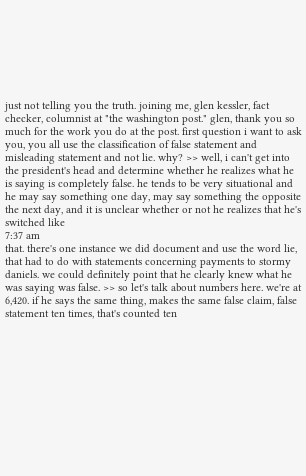just not telling you the truth. joining me, glen kessler, fact checker, columnist at "the washington post." glen, thank you so much for the work you do at the post. first question i want to ask you, you all use the classification of false statement and misleading statement and not lie. why? >> well, i can't get into the president's head and determine whether he realizes what he is saying is completely false. he tends to be very situational and he may say something one day, may say something the opposite the next day, and it is unclear whether or not he realizes that he's switched like
7:37 am
that. there's one instance we did document and use the word lie, that had to do with statements concerning payments to stormy daniels. we could definitely point that he clearly knew what he was saying was false. >> so let's talk about numbers here. we're at 6,420. if he says the same thing, makes the same false claim, false statement ten times, that's counted ten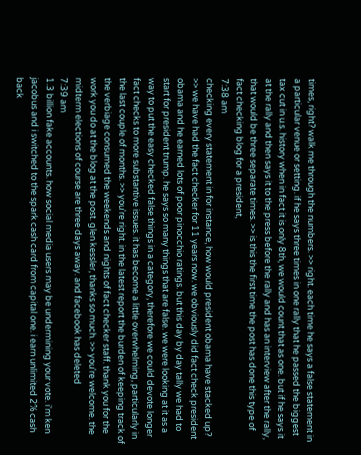times, right? walk me through the numbers. >> right. each time he says a false statement in a particular venue or setting. if he says three times in one rally that he passed the biggest tax cut in u.s. history when in fact it is only 8th, we would count that as one. but if he says it at the rally and then says it to the press before the rally and has an interview after the rally, that would be three separate times. >> is this the first time the post has done this type of fact checking blog for a president,
7:38 am
checking every statement in for instance, how would president obama have stacked up? >> we have had the fact checker for 11 years now. we obviously did fact check president obama and he earned lots of poor pinocchio ratings. but this day by day tally we had to start for president trump. he says so many things that are false. we were looking at it as a way to put the easy checked false things in a category, therefore we could devote longer fact checks to more substantive issues. it has become a little overwhelming, particularly in the last couple of months. >> you're right. in the latest report the burden of keeping track of the verbiage consumed the weekends and nights of fact checker staff. thank you for the work you do at the blog at the post. glen kessler, thanks so much. >> you're welcome. the midterm elections of course are three days away. and facebook has deleted
7:39 am
1.3 billion fake accounts. how social media users may be undermining your vote. i'm ken jacobus and i switched to the spark cash card from capital one. i earn unlimited 2% cash back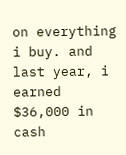on everything i buy. and last year, i earned $36,000 in cash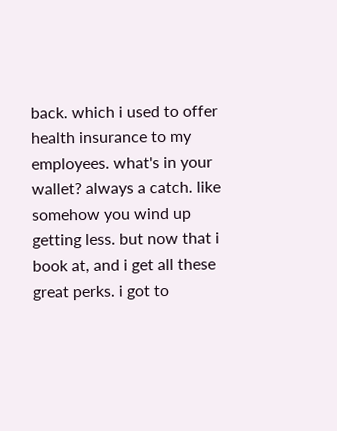back. which i used to offer health insurance to my employees. what's in your wallet? always a catch. like somehow you wind up getting less. but now that i book at, and i get all these great perks. i got to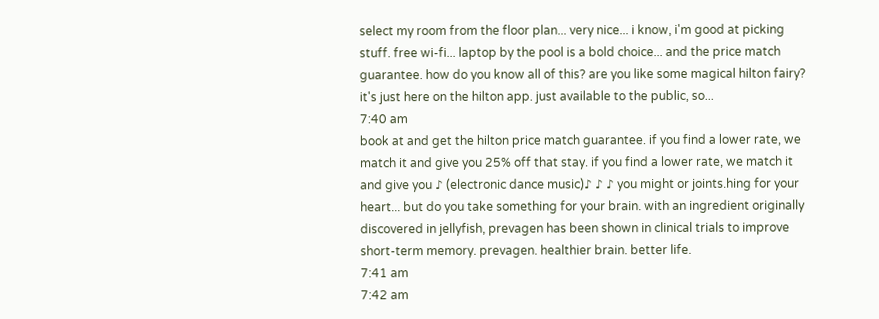select my room from the floor plan... very nice... i know, i'm good at picking stuff. free wi-fi... laptop by the pool is a bold choice... and the price match guarantee. how do you know all of this? are you like some magical hilton fairy? it's just here on the hilton app. just available to the public, so...
7:40 am
book at and get the hilton price match guarantee. if you find a lower rate, we match it and give you 25% off that stay. if you find a lower rate, we match it and give you ♪ (electronic dance music)♪ ♪ ♪ you might or joints.hing for your heart... but do you take something for your brain. with an ingredient originally discovered in jellyfish, prevagen has been shown in clinical trials to improve short-term memory. prevagen. healthier brain. better life.
7:41 am
7:42 am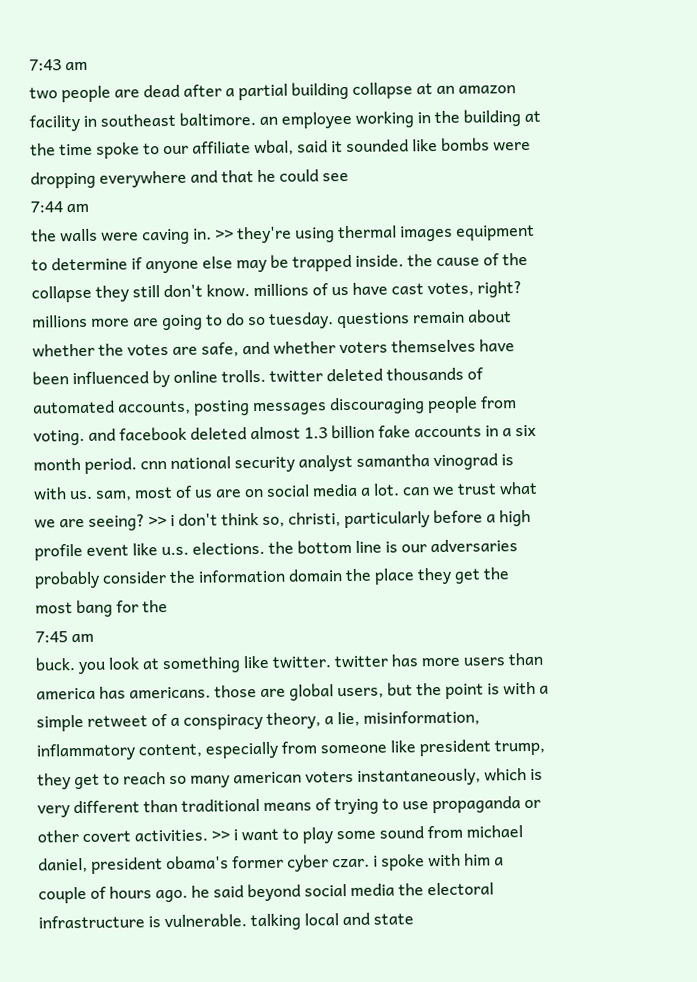7:43 am
two people are dead after a partial building collapse at an amazon facility in southeast baltimore. an employee working in the building at the time spoke to our affiliate wbal, said it sounded like bombs were dropping everywhere and that he could see
7:44 am
the walls were caving in. >> they're using thermal images equipment to determine if anyone else may be trapped inside. the cause of the collapse they still don't know. millions of us have cast votes, right? millions more are going to do so tuesday. questions remain about whether the votes are safe, and whether voters themselves have been influenced by online trolls. twitter deleted thousands of automated accounts, posting messages discouraging people from voting. and facebook deleted almost 1.3 billion fake accounts in a six month period. cnn national security analyst samantha vinograd is with us. sam, most of us are on social media a lot. can we trust what we are seeing? >> i don't think so, christi, particularly before a high profile event like u.s. elections. the bottom line is our adversaries probably consider the information domain the place they get the most bang for the
7:45 am
buck. you look at something like twitter. twitter has more users than america has americans. those are global users, but the point is with a simple retweet of a conspiracy theory, a lie, misinformation, inflammatory content, especially from someone like president trump, they get to reach so many american voters instantaneously, which is very different than traditional means of trying to use propaganda or other covert activities. >> i want to play some sound from michael daniel, president obama's former cyber czar. i spoke with him a couple of hours ago. he said beyond social media the electoral infrastructure is vulnerable. talking local and state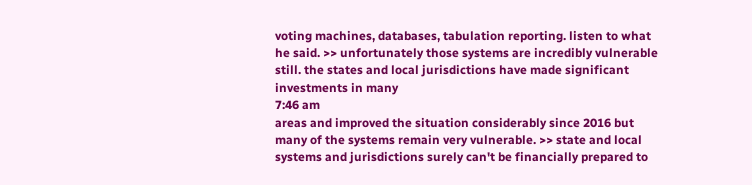voting machines, databases, tabulation reporting. listen to what he said. >> unfortunately those systems are incredibly vulnerable still. the states and local jurisdictions have made significant investments in many
7:46 am
areas and improved the situation considerably since 2016 but many of the systems remain very vulnerable. >> state and local systems and jurisdictions surely can't be financially prepared to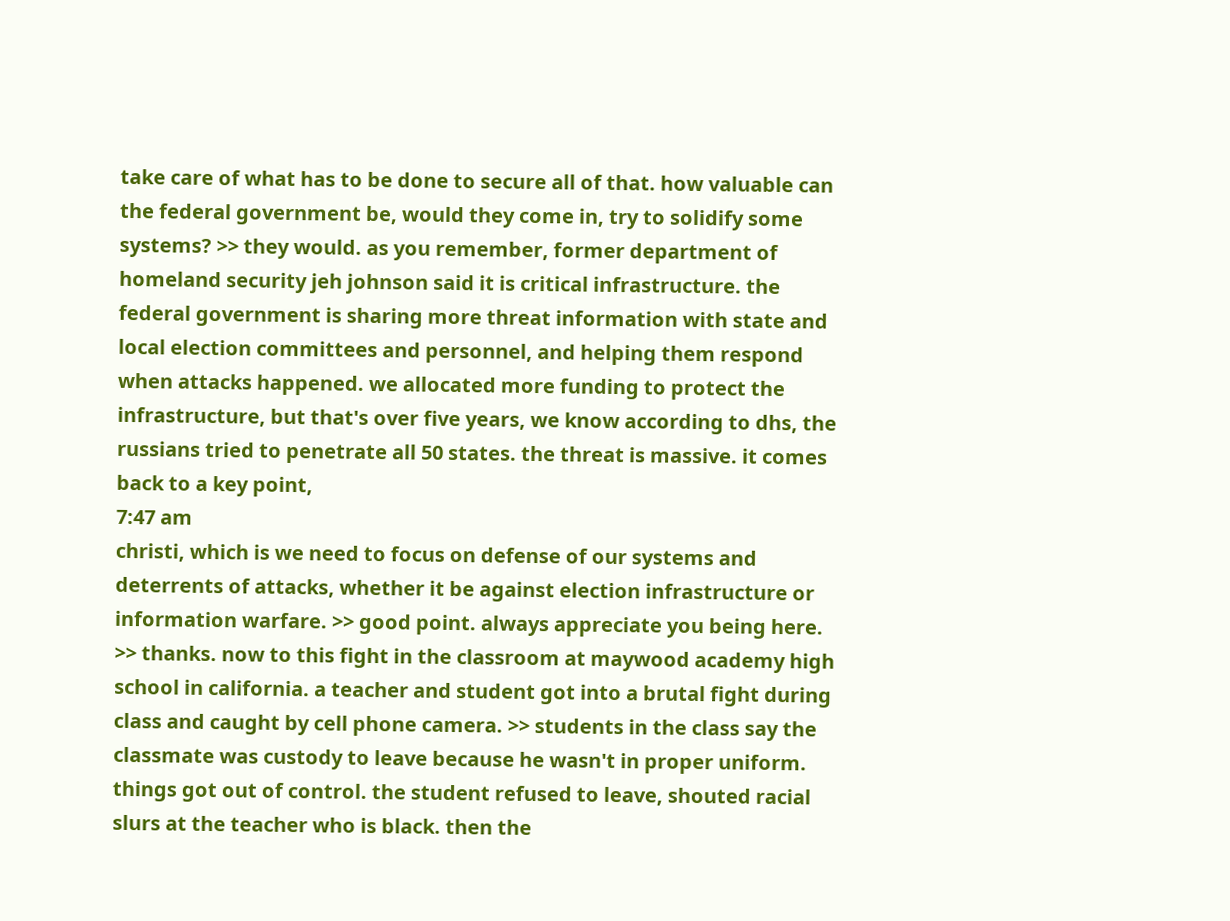take care of what has to be done to secure all of that. how valuable can the federal government be, would they come in, try to solidify some systems? >> they would. as you remember, former department of homeland security jeh johnson said it is critical infrastructure. the federal government is sharing more threat information with state and local election committees and personnel, and helping them respond when attacks happened. we allocated more funding to protect the infrastructure, but that's over five years, we know according to dhs, the russians tried to penetrate all 50 states. the threat is massive. it comes back to a key point,
7:47 am
christi, which is we need to focus on defense of our systems and deterrents of attacks, whether it be against election infrastructure or information warfare. >> good point. always appreciate you being here. >> thanks. now to this fight in the classroom at maywood academy high school in california. a teacher and student got into a brutal fight during class and caught by cell phone camera. >> students in the class say the classmate was custody to leave because he wasn't in proper uniform. things got out of control. the student refused to leave, shouted racial slurs at the teacher who is black. then the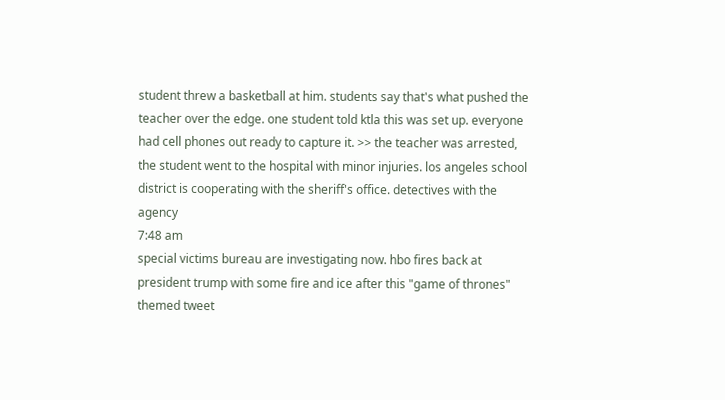student threw a basketball at him. students say that's what pushed the teacher over the edge. one student told ktla this was set up. everyone had cell phones out ready to capture it. >> the teacher was arrested, the student went to the hospital with minor injuries. los angeles school district is cooperating with the sheriff's office. detectives with the agency
7:48 am
special victims bureau are investigating now. hbo fires back at president trump with some fire and ice after this "game of thrones" themed tweet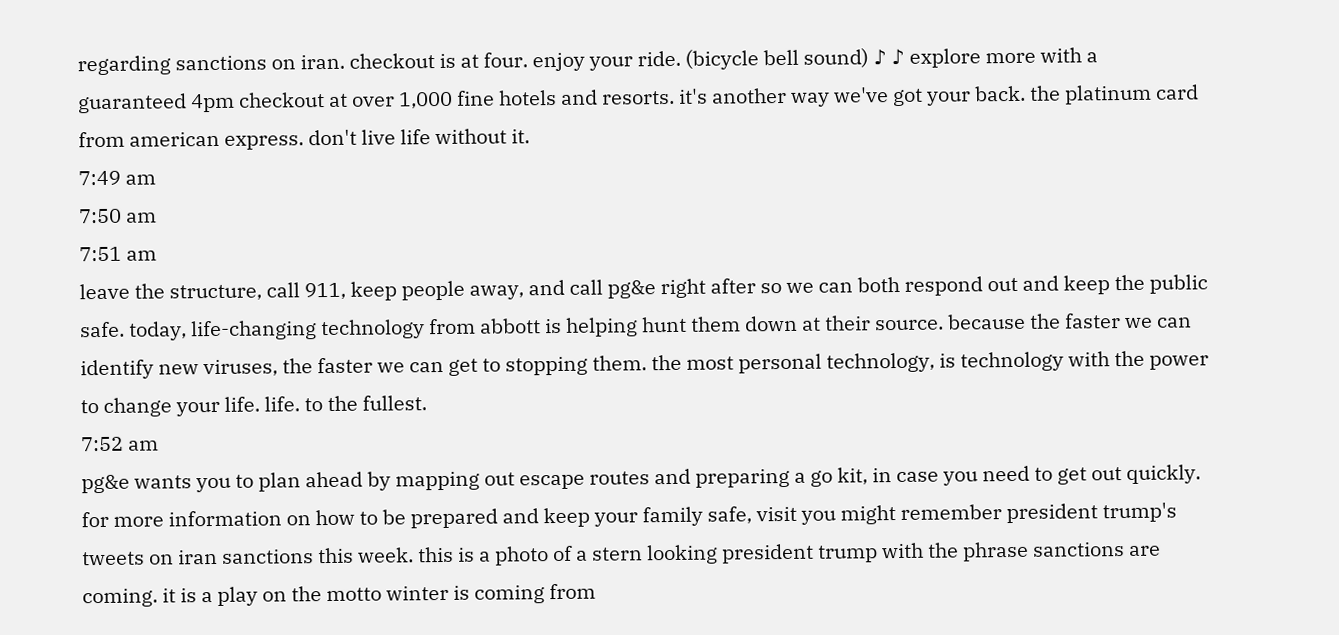regarding sanctions on iran. checkout is at four. enjoy your ride. (bicycle bell sound) ♪ ♪ explore more with a guaranteed 4pm checkout at over 1,000 fine hotels and resorts. it's another way we've got your back. the platinum card from american express. don't live life without it.
7:49 am
7:50 am
7:51 am
leave the structure, call 911, keep people away, and call pg&e right after so we can both respond out and keep the public safe. today, life-changing technology from abbott is helping hunt them down at their source. because the faster we can identify new viruses, the faster we can get to stopping them. the most personal technology, is technology with the power to change your life. life. to the fullest.
7:52 am
pg&e wants you to plan ahead by mapping out escape routes and preparing a go kit, in case you need to get out quickly. for more information on how to be prepared and keep your family safe, visit you might remember president trump's tweets on iran sanctions this week. this is a photo of a stern looking president trump with the phrase sanctions are coming. it is a play on the motto winter is coming from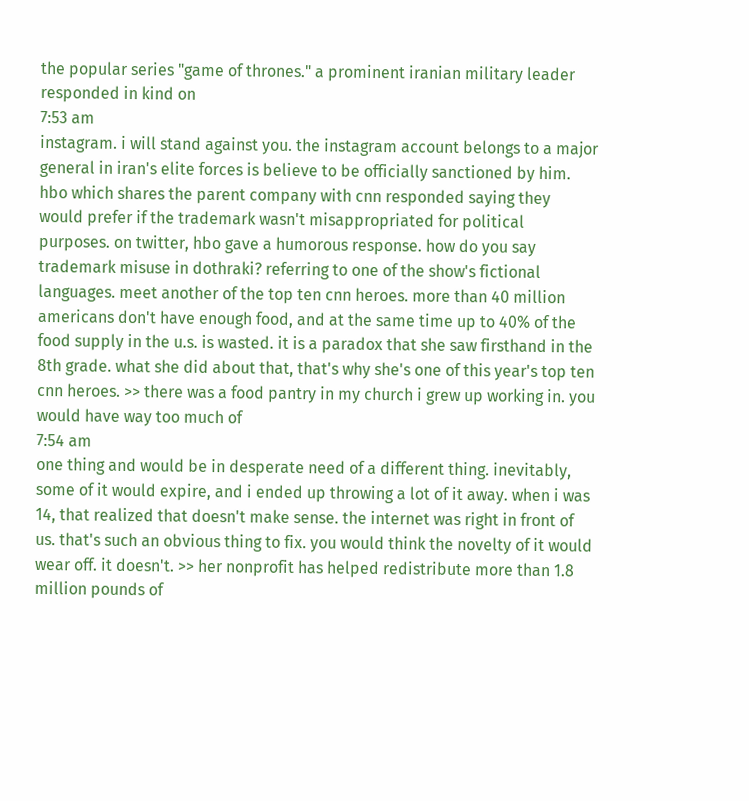the popular series "game of thrones." a prominent iranian military leader responded in kind on
7:53 am
instagram. i will stand against you. the instagram account belongs to a major general in iran's elite forces is believe to be officially sanctioned by him. hbo which shares the parent company with cnn responded saying they would prefer if the trademark wasn't misappropriated for political purposes. on twitter, hbo gave a humorous response. how do you say trademark misuse in dothraki? referring to one of the show's fictional languages. meet another of the top ten cnn heroes. more than 40 million americans don't have enough food, and at the same time up to 40% of the food supply in the u.s. is wasted. it is a paradox that she saw firsthand in the 8th grade. what she did about that, that's why she's one of this year's top ten cnn heroes. >> there was a food pantry in my church i grew up working in. you would have way too much of
7:54 am
one thing and would be in desperate need of a different thing. inevitably, some of it would expire, and i ended up throwing a lot of it away. when i was 14, that realized that doesn't make sense. the internet was right in front of us. that's such an obvious thing to fix. you would think the novelty of it would wear off. it doesn't. >> her nonprofit has helped redistribute more than 1.8 million pounds of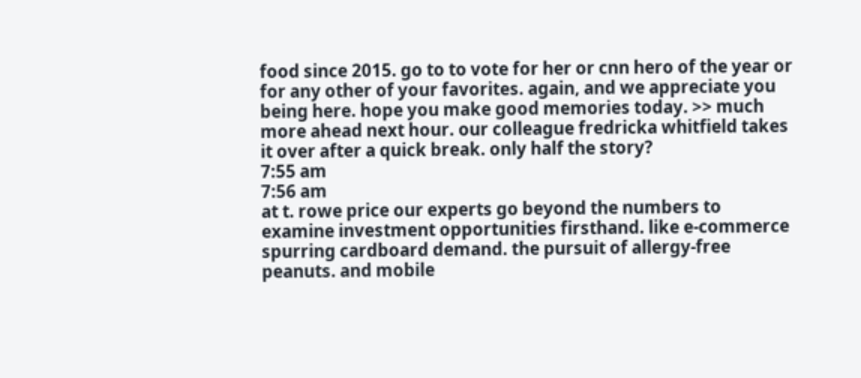food since 2015. go to to vote for her or cnn hero of the year or for any other of your favorites. again, and we appreciate you being here. hope you make good memories today. >> much more ahead next hour. our colleague fredricka whitfield takes it over after a quick break. only half the story?
7:55 am
7:56 am
at t. rowe price our experts go beyond the numbers to examine investment opportunities firsthand. like e-commerce spurring cardboard demand. the pursuit of allergy-free peanuts. and mobile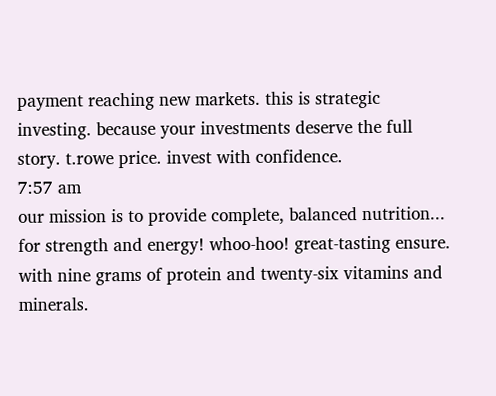payment reaching new markets. this is strategic investing. because your investments deserve the full story. t.rowe price. invest with confidence.
7:57 am
our mission is to provide complete, balanced nutrition... for strength and energy! whoo-hoo! great-tasting ensure. with nine grams of protein and twenty-six vitamins and minerals.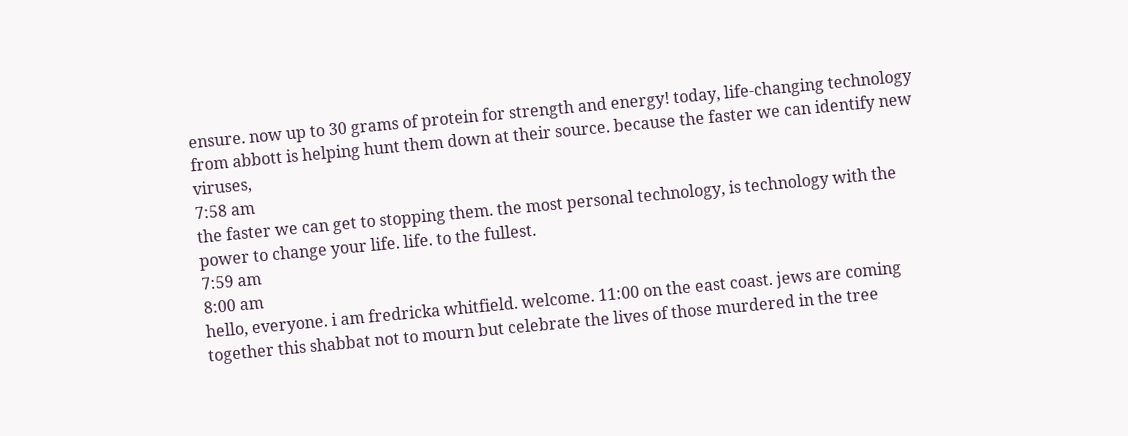ensure. now up to 30 grams of protein for strength and energy! today, life-changing technology from abbott is helping hunt them down at their source. because the faster we can identify new viruses,
7:58 am
the faster we can get to stopping them. the most personal technology, is technology with the power to change your life. life. to the fullest.
7:59 am
8:00 am
hello, everyone. i am fredricka whitfield. welcome. 11:00 on the east coast. jews are coming together this shabbat not to mourn but celebrate the lives of those murdered in the tree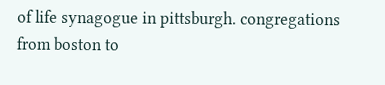of life synagogue in pittsburgh. congregations from boston to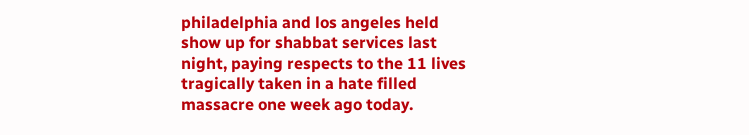philadelphia and los angeles held show up for shabbat services last night, paying respects to the 11 lives tragically taken in a hate filled massacre one week ago today.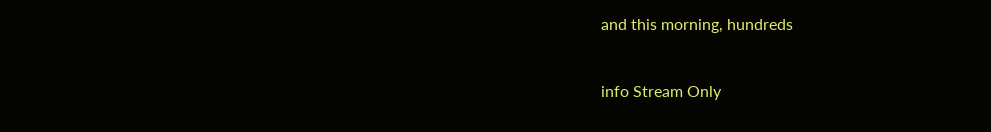and this morning, hundreds


info Stream Only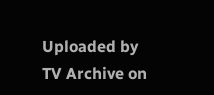Uploaded by TV Archive on